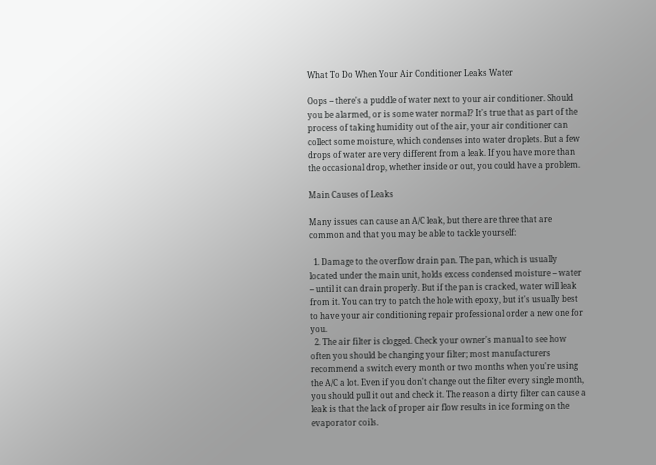What To Do When Your Air Conditioner Leaks Water

Oops -- there's a puddle of water next to your air conditioner. Should you be alarmed, or is some water normal? It's true that as part of the process of taking humidity out of the air, your air conditioner can collect some moisture, which condenses into water droplets. But a few drops of water are very different from a leak. If you have more than the occasional drop, whether inside or out, you could have a problem.

Main Causes of Leaks

Many issues can cause an A/C leak, but there are three that are common and that you may be able to tackle yourself:

  1. Damage to the overflow drain pan. The pan, which is usually located under the main unit, holds excess condensed moisture -- water -- until it can drain properly. But if the pan is cracked, water will leak from it. You can try to patch the hole with epoxy, but it's usually best to have your air conditioning repair professional order a new one for you.
  2. The air filter is clogged. Check your owner's manual to see how often you should be changing your filter; most manufacturers recommend a switch every month or two months when you're using the A/C a lot. Even if you don't change out the filter every single month, you should pull it out and check it. The reason a dirty filter can cause a leak is that the lack of proper air flow results in ice forming on the evaporator coils.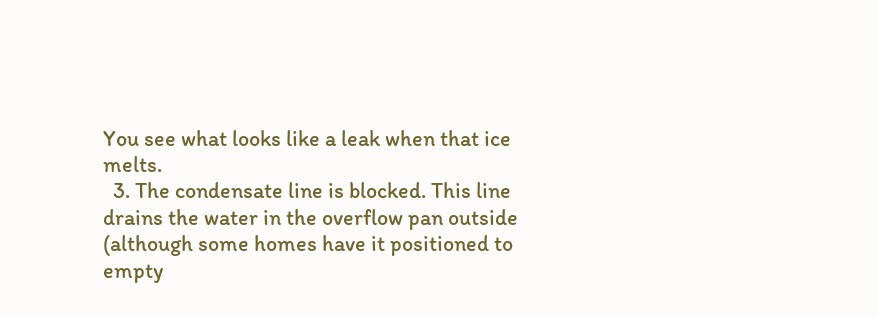You see what looks like a leak when that ice melts.
  3. The condensate line is blocked. This line drains the water in the overflow pan outside (although some homes have it positioned to empty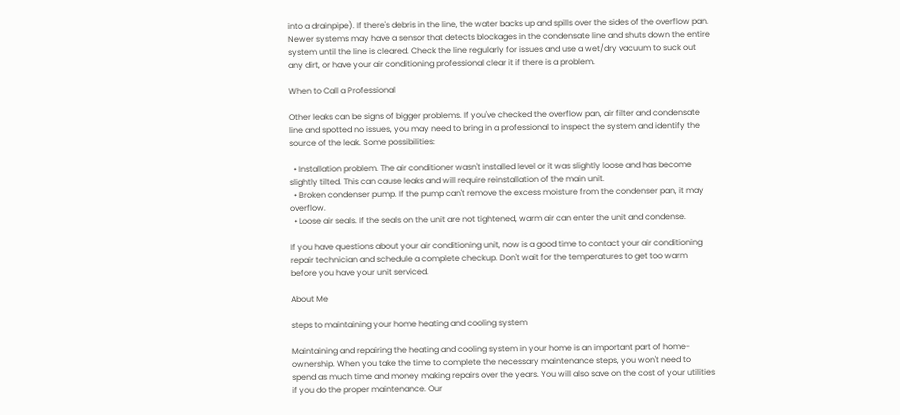into a drainpipe). If there's debris in the line, the water backs up and spills over the sides of the overflow pan. Newer systems may have a sensor that detects blockages in the condensate line and shuts down the entire system until the line is cleared. Check the line regularly for issues and use a wet/dry vacuum to suck out any dirt, or have your air conditioning professional clear it if there is a problem.

When to Call a Professional

Other leaks can be signs of bigger problems. If you've checked the overflow pan, air filter and condensate line and spotted no issues, you may need to bring in a professional to inspect the system and identify the source of the leak. Some possibilities:

  • Installation problem. The air conditioner wasn't installed level or it was slightly loose and has become slightly tilted. This can cause leaks and will require reinstallation of the main unit.
  • Broken condenser pump. If the pump can't remove the excess moisture from the condenser pan, it may overflow.
  • Loose air seals. If the seals on the unit are not tightened, warm air can enter the unit and condense.

If you have questions about your air conditioning unit, now is a good time to contact your air conditioning repair technician and schedule a complete checkup. Don't wait for the temperatures to get too warm before you have your unit serviced.

About Me

steps to maintaining your home heating and cooling system

Maintaining and repairing the heating and cooling system in your home is an important part of home-ownership. When you take the time to complete the necessary maintenance steps, you won't need to spend as much time and money making repairs over the years. You will also save on the cost of your utilities if you do the proper maintenance. Our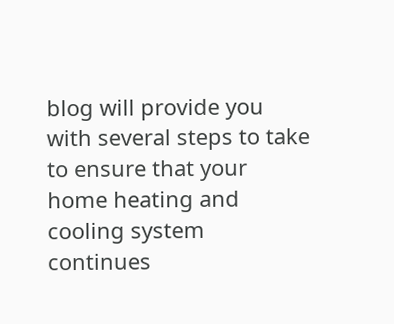blog will provide you with several steps to take to ensure that your home heating and cooling system continues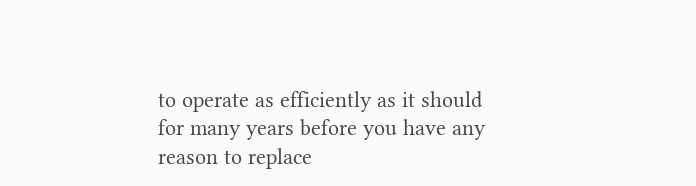to operate as efficiently as it should for many years before you have any reason to replace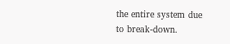the entire system due to break-down.